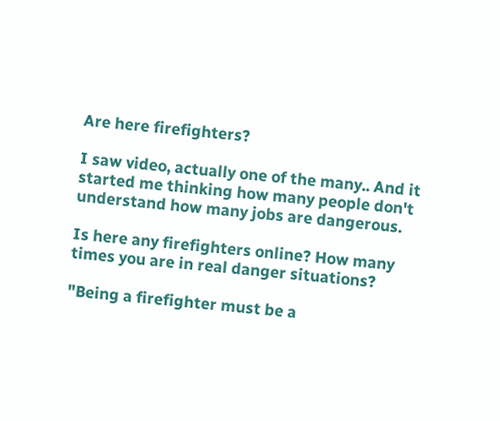Are here firefighters?

I saw video, actually one of the many.. And it started me thinking how many people don't understand how many jobs are dangerous.

Is here any firefighters online? How many times you are in real danger situations?

"Being a firefighter must be a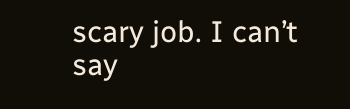scary job. I can’t say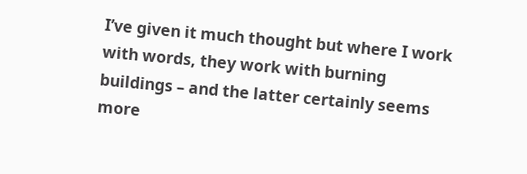I’ve given it much thought but where I work with words, they work with burning buildings – and the latter certainly seems more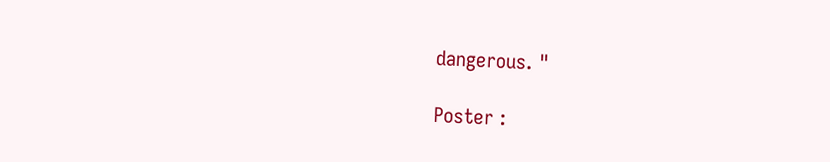dangerous. "

Poster :